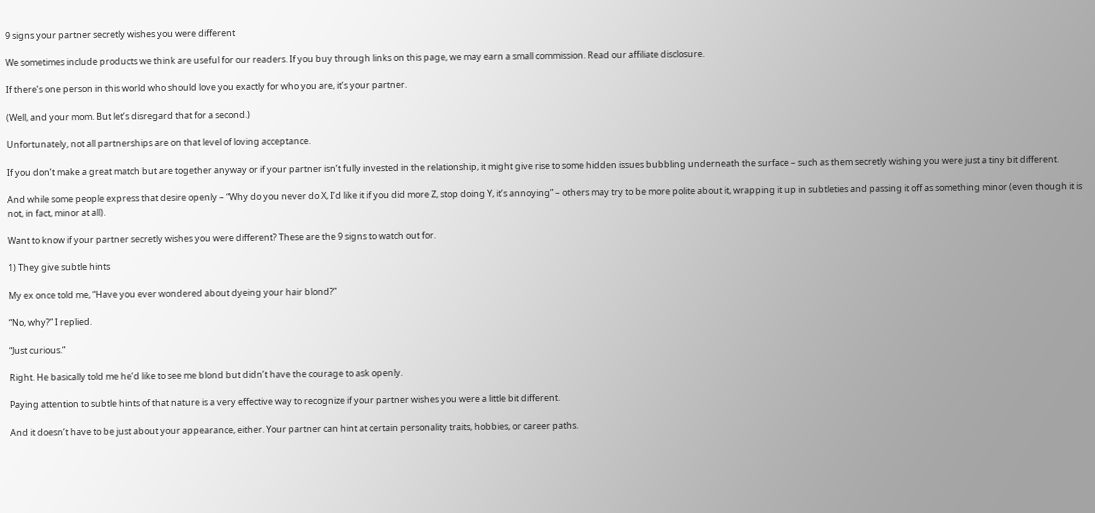9 signs your partner secretly wishes you were different

We sometimes include products we think are useful for our readers. If you buy through links on this page, we may earn a small commission. Read our affiliate disclosure.

If there’s one person in this world who should love you exactly for who you are, it’s your partner.

(Well, and your mom. But let’s disregard that for a second.)

Unfortunately, not all partnerships are on that level of loving acceptance.

If you don’t make a great match but are together anyway or if your partner isn’t fully invested in the relationship, it might give rise to some hidden issues bubbling underneath the surface – such as them secretly wishing you were just a tiny bit different.

And while some people express that desire openly – “Why do you never do X, I’d like it if you did more Z, stop doing Y, it’s annoying” – others may try to be more polite about it, wrapping it up in subtleties and passing it off as something minor (even though it is not, in fact, minor at all).

Want to know if your partner secretly wishes you were different? These are the 9 signs to watch out for.

1) They give subtle hints

My ex once told me, “Have you ever wondered about dyeing your hair blond?”

“No, why?” I replied.

“Just curious.”

Right. He basically told me he’d like to see me blond but didn’t have the courage to ask openly.

Paying attention to subtle hints of that nature is a very effective way to recognize if your partner wishes you were a little bit different.

And it doesn’t have to be just about your appearance, either. Your partner can hint at certain personality traits, hobbies, or career paths.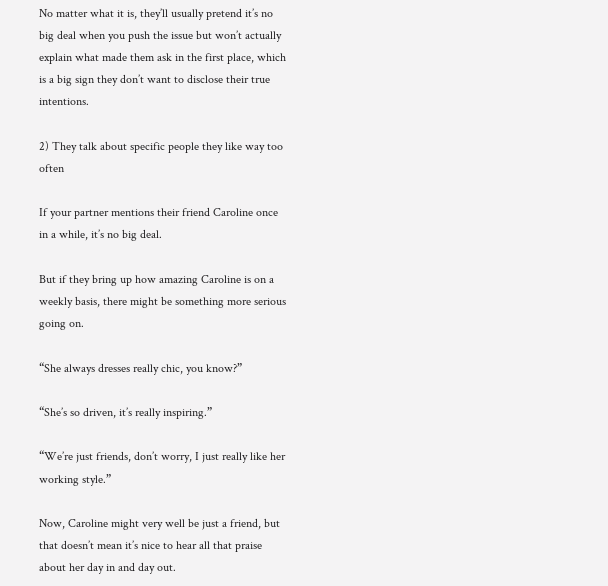No matter what it is, they’ll usually pretend it’s no big deal when you push the issue but won’t actually explain what made them ask in the first place, which is a big sign they don’t want to disclose their true intentions.

2) They talk about specific people they like way too often

If your partner mentions their friend Caroline once in a while, it’s no big deal.

But if they bring up how amazing Caroline is on a weekly basis, there might be something more serious going on.

“She always dresses really chic, you know?”

“She’s so driven, it’s really inspiring.”

“We’re just friends, don’t worry, I just really like her working style.”

Now, Caroline might very well be just a friend, but that doesn’t mean it’s nice to hear all that praise about her day in and day out.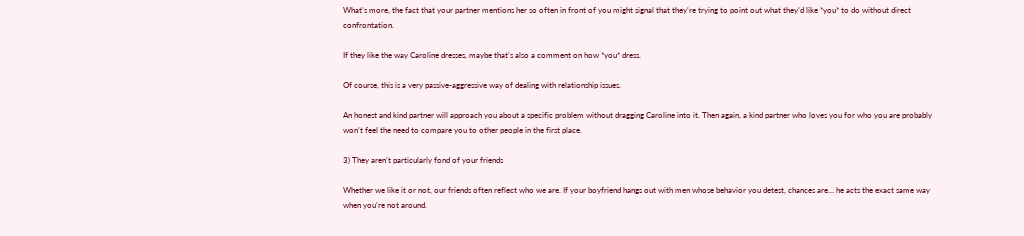What’s more, the fact that your partner mentions her so often in front of you might signal that they’re trying to point out what they’d like *you* to do without direct confrontation.

If they like the way Caroline dresses, maybe that’s also a comment on how *you* dress.

Of course, this is a very passive-aggressive way of dealing with relationship issues.

An honest and kind partner will approach you about a specific problem without dragging Caroline into it. Then again, a kind partner who loves you for who you are probably won’t feel the need to compare you to other people in the first place.

3) They aren’t particularly fond of your friends

Whether we like it or not, our friends often reflect who we are. If your boyfriend hangs out with men whose behavior you detest, chances are… he acts the exact same way when you’re not around.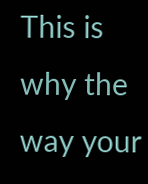This is why the way your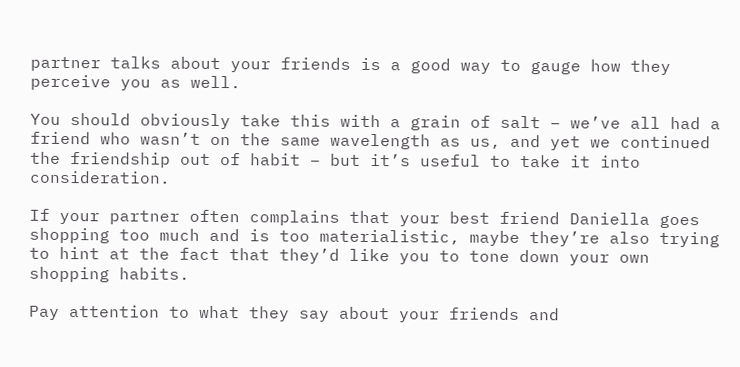partner talks about your friends is a good way to gauge how they perceive you as well.

You should obviously take this with a grain of salt – we’ve all had a friend who wasn’t on the same wavelength as us, and yet we continued the friendship out of habit – but it’s useful to take it into consideration.

If your partner often complains that your best friend Daniella goes shopping too much and is too materialistic, maybe they’re also trying to hint at the fact that they’d like you to tone down your own shopping habits.

Pay attention to what they say about your friends and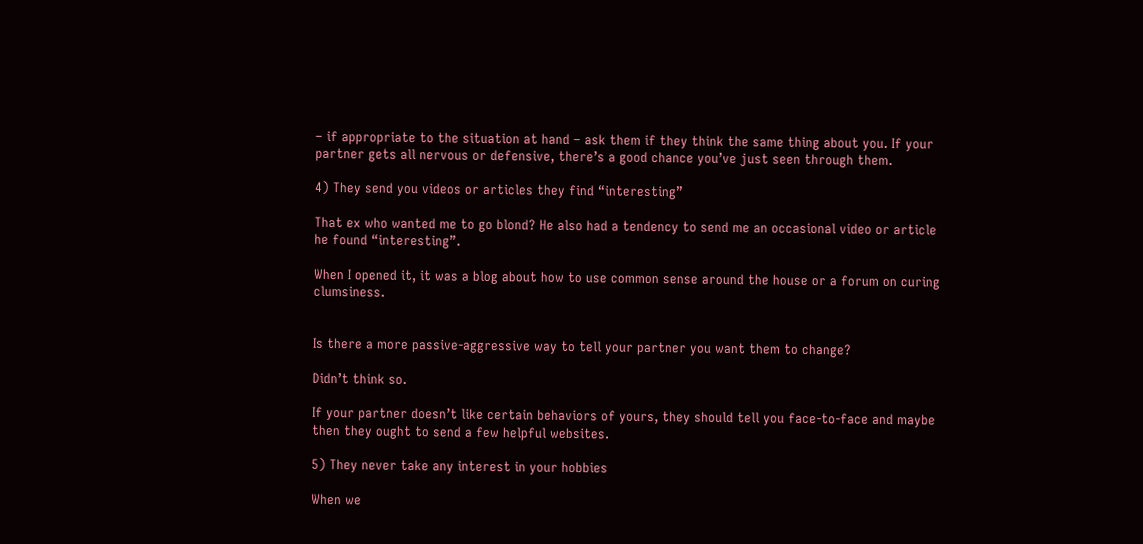– if appropriate to the situation at hand – ask them if they think the same thing about you. If your partner gets all nervous or defensive, there’s a good chance you’ve just seen through them.

4) They send you videos or articles they find “interesting”

That ex who wanted me to go blond? He also had a tendency to send me an occasional video or article he found “interesting”.

When I opened it, it was a blog about how to use common sense around the house or a forum on curing clumsiness.


Is there a more passive-aggressive way to tell your partner you want them to change?

Didn’t think so.

If your partner doesn’t like certain behaviors of yours, they should tell you face-to-face and maybe then they ought to send a few helpful websites.

5) They never take any interest in your hobbies

When we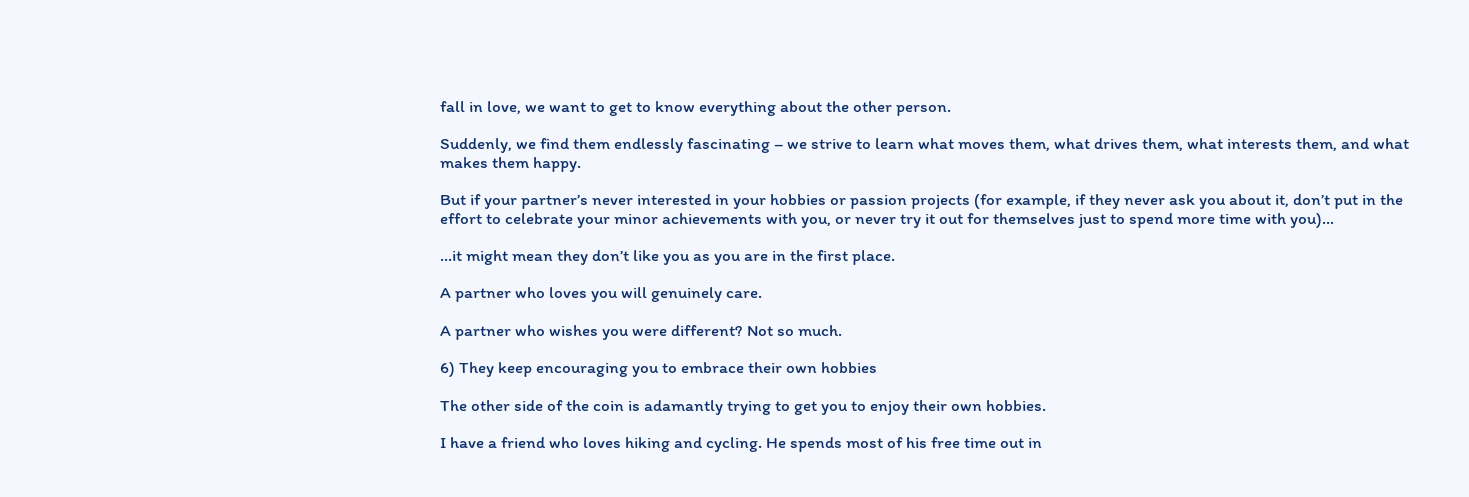fall in love, we want to get to know everything about the other person.

Suddenly, we find them endlessly fascinating – we strive to learn what moves them, what drives them, what interests them, and what makes them happy.

But if your partner’s never interested in your hobbies or passion projects (for example, if they never ask you about it, don’t put in the effort to celebrate your minor achievements with you, or never try it out for themselves just to spend more time with you)…

…it might mean they don’t like you as you are in the first place.

A partner who loves you will genuinely care.

A partner who wishes you were different? Not so much.

6) They keep encouraging you to embrace their own hobbies

The other side of the coin is adamantly trying to get you to enjoy their own hobbies.

I have a friend who loves hiking and cycling. He spends most of his free time out in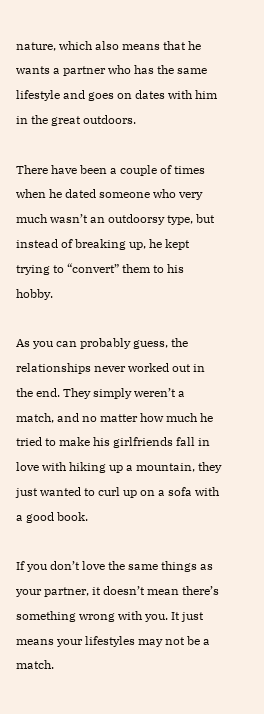nature, which also means that he wants a partner who has the same lifestyle and goes on dates with him in the great outdoors.

There have been a couple of times when he dated someone who very much wasn’t an outdoorsy type, but instead of breaking up, he kept trying to “convert” them to his hobby.

As you can probably guess, the relationships never worked out in the end. They simply weren’t a match, and no matter how much he tried to make his girlfriends fall in love with hiking up a mountain, they just wanted to curl up on a sofa with a good book.

If you don’t love the same things as your partner, it doesn’t mean there’s something wrong with you. It just means your lifestyles may not be a match.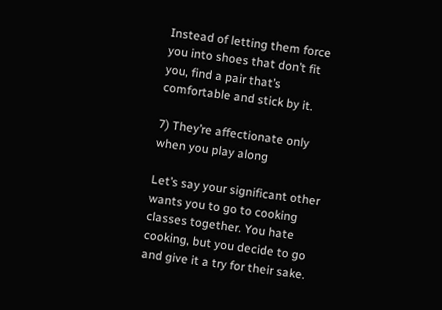Instead of letting them force you into shoes that don’t fit you, find a pair that’s comfortable and stick by it.

7) They’re affectionate only when you play along

Let’s say your significant other wants you to go to cooking classes together. You hate cooking, but you decide to go and give it a try for their sake.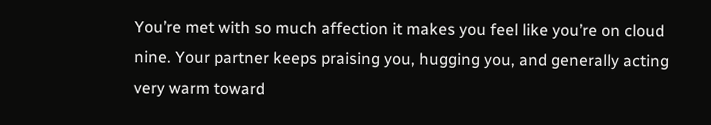You’re met with so much affection it makes you feel like you’re on cloud nine. Your partner keeps praising you, hugging you, and generally acting very warm toward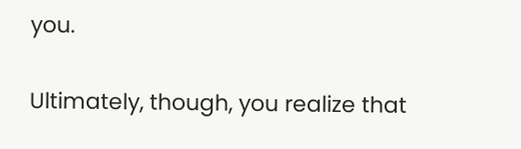you.

Ultimately, though, you realize that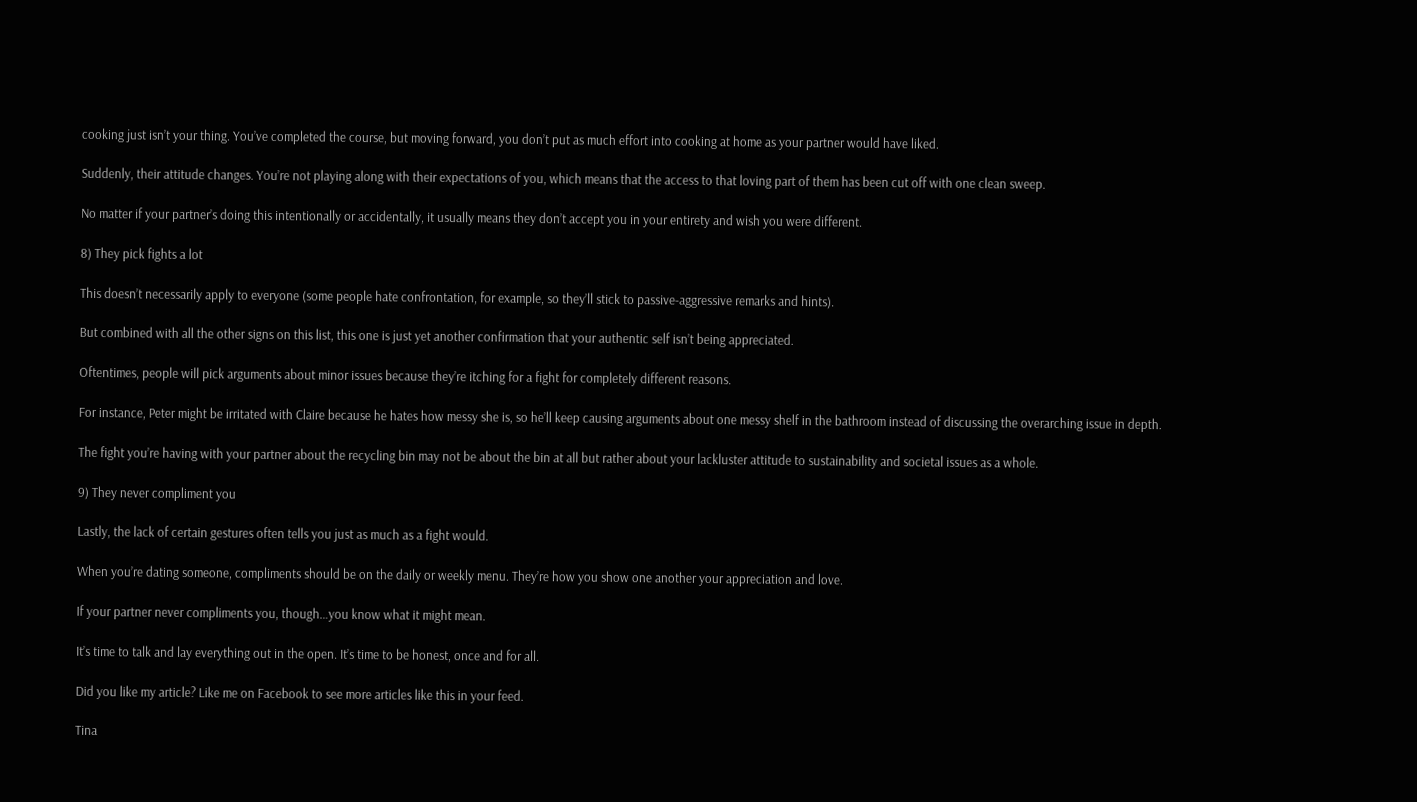cooking just isn’t your thing. You’ve completed the course, but moving forward, you don’t put as much effort into cooking at home as your partner would have liked.

Suddenly, their attitude changes. You’re not playing along with their expectations of you, which means that the access to that loving part of them has been cut off with one clean sweep.

No matter if your partner’s doing this intentionally or accidentally, it usually means they don’t accept you in your entirety and wish you were different.

8) They pick fights a lot

This doesn’t necessarily apply to everyone (some people hate confrontation, for example, so they’ll stick to passive-aggressive remarks and hints).

But combined with all the other signs on this list, this one is just yet another confirmation that your authentic self isn’t being appreciated.

Oftentimes, people will pick arguments about minor issues because they’re itching for a fight for completely different reasons.

For instance, Peter might be irritated with Claire because he hates how messy she is, so he’ll keep causing arguments about one messy shelf in the bathroom instead of discussing the overarching issue in depth.

The fight you’re having with your partner about the recycling bin may not be about the bin at all but rather about your lackluster attitude to sustainability and societal issues as a whole.

9) They never compliment you

Lastly, the lack of certain gestures often tells you just as much as a fight would.

When you’re dating someone, compliments should be on the daily or weekly menu. They’re how you show one another your appreciation and love.

If your partner never compliments you, though…you know what it might mean.

It’s time to talk and lay everything out in the open. It’s time to be honest, once and for all.

Did you like my article? Like me on Facebook to see more articles like this in your feed.

Tina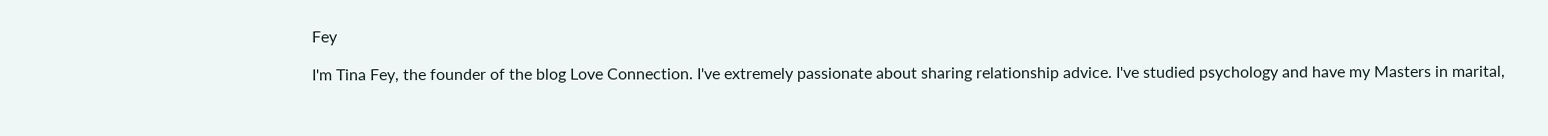Fey

I'm Tina Fey, the founder of the blog Love Connection. I've extremely passionate about sharing relationship advice. I've studied psychology and have my Masters in marital,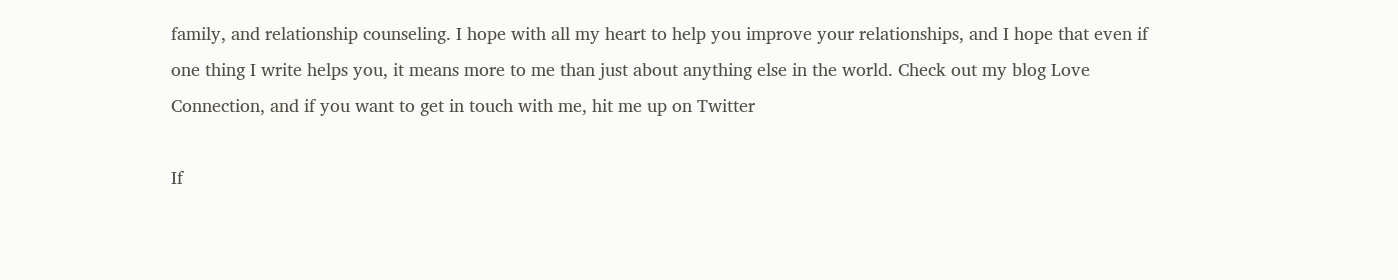family, and relationship counseling. I hope with all my heart to help you improve your relationships, and I hope that even if one thing I write helps you, it means more to me than just about anything else in the world. Check out my blog Love Connection, and if you want to get in touch with me, hit me up on Twitter

If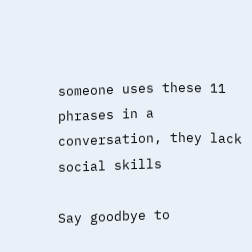someone uses these 11 phrases in a conversation, they lack social skills

Say goodbye to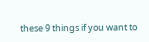these 9 things if you want to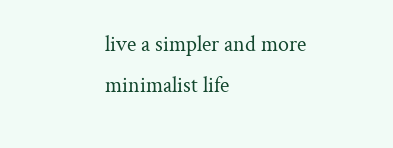live a simpler and more minimalist life